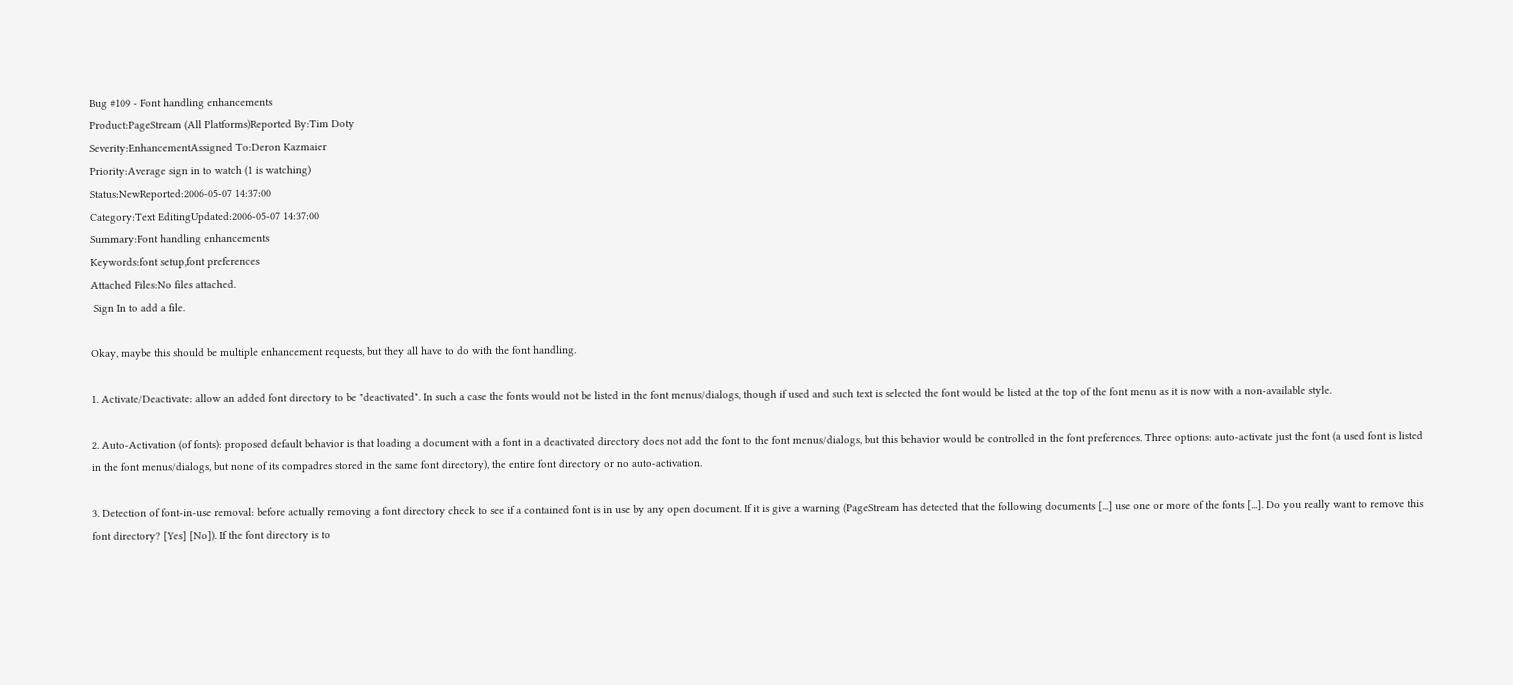Bug #109 - Font handling enhancements
Product:PageStream (All Platforms)Reported By:Tim Doty
Severity:EnhancementAssigned To:Deron Kazmaier
Priority:Average sign in to watch (1 is watching)
Status:NewReported:2006-05-07 14:37:00
Category:Text EditingUpdated:2006-05-07 14:37:00
Summary:Font handling enhancements
Keywords:font setup,font preferences
Attached Files:No files attached.
 Sign In to add a file.

Okay, maybe this should be multiple enhancement requests, but they all have to do with the font handling.

1. Activate/Deactivate: allow an added font directory to be "deactivated". In such a case the fonts would not be listed in the font menus/dialogs, though if used and such text is selected the font would be listed at the top of the font menu as it is now with a non-available style.

2. Auto-Activation (of fonts): proposed default behavior is that loading a document with a font in a deactivated directory does not add the font to the font menus/dialogs, but this behavior would be controlled in the font preferences. Three options: auto-activate just the font (a used font is listed in the font menus/dialogs, but none of its compadres stored in the same font directory), the entire font directory or no auto-activation.

3. Detection of font-in-use removal: before actually removing a font directory check to see if a contained font is in use by any open document. If it is give a warning (PageStream has detected that the following documents [...] use one or more of the fonts [...]. Do you really want to remove this font directory? [Yes] [No]). If the font directory is to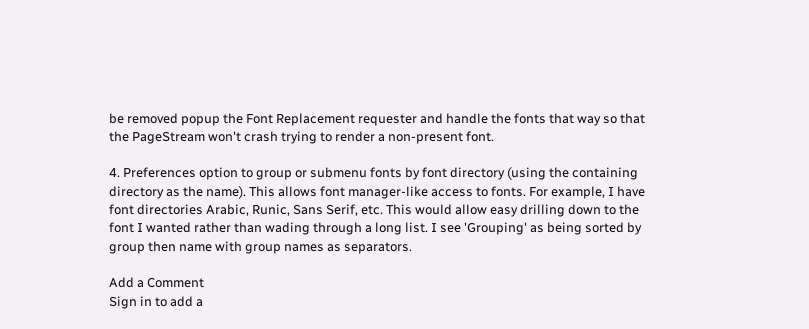be removed popup the Font Replacement requester and handle the fonts that way so that the PageStream won't crash trying to render a non-present font.

4. Preferences option to group or submenu fonts by font directory (using the containing directory as the name). This allows font manager-like access to fonts. For example, I have font directories Arabic, Runic, Sans Serif, etc. This would allow easy drilling down to the font I wanted rather than wading through a long list. I see 'Grouping' as being sorted by group then name with group names as separators.

Add a Comment
Sign in to add a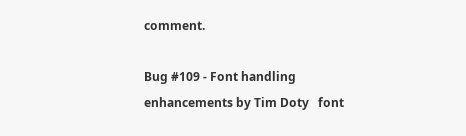comment.

Bug #109 - Font handling enhancements by Tim Doty   font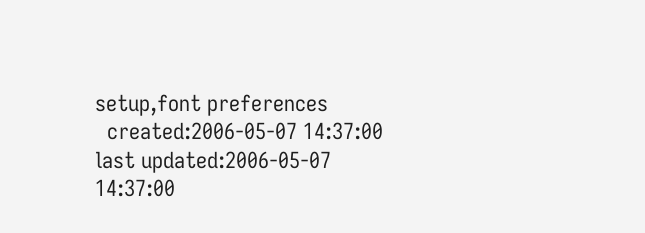setup,font preferences
  created:2006-05-07 14:37:00   last updated:2006-05-07 14:37:00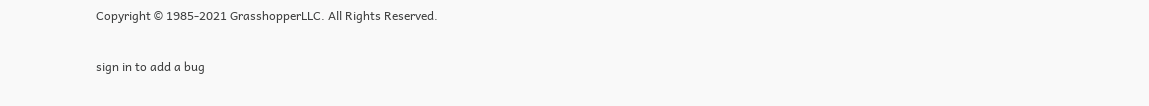Copyright © 1985-2021 GrasshopperLLC. All Rights Reserved.

sign in to add a bug